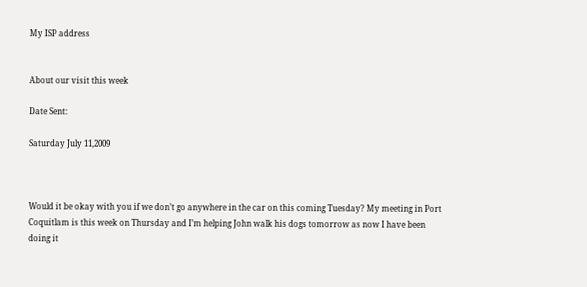My ISP address


About our visit this week

Date Sent:

Saturday July 11,2009



Would it be okay with you if we don’t go anywhere in the car on this coming Tuesday? My meeting in Port Coquitlam is this week on Thursday and I’m helping John walk his dogs tomorrow as now I have been doing it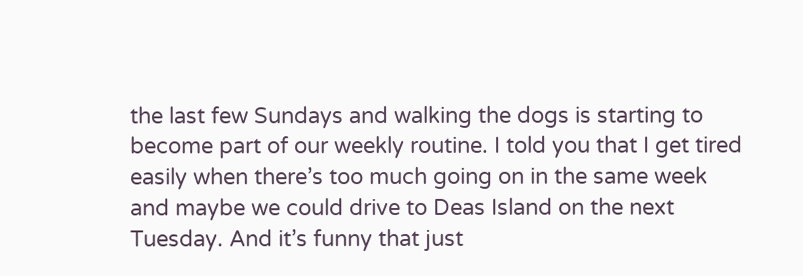the last few Sundays and walking the dogs is starting to become part of our weekly routine. I told you that I get tired easily when there’s too much going on in the same week and maybe we could drive to Deas Island on the next Tuesday. And it’s funny that just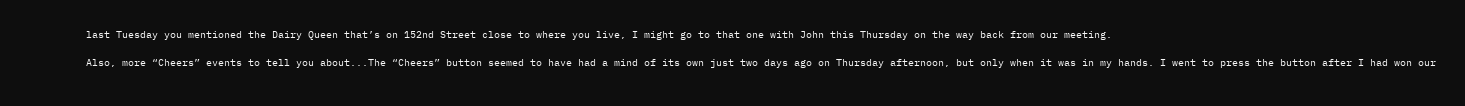last Tuesday you mentioned the Dairy Queen that’s on 152nd Street close to where you live, I might go to that one with John this Thursday on the way back from our meeting.

Also, more “Cheers” events to tell you about...The “Cheers” button seemed to have had a mind of its own just two days ago on Thursday afternoon, but only when it was in my hands. I went to press the button after I had won our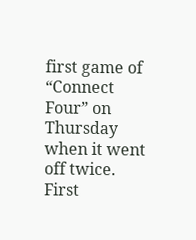first game of “Connect Four” on Thursday when it went off twice. First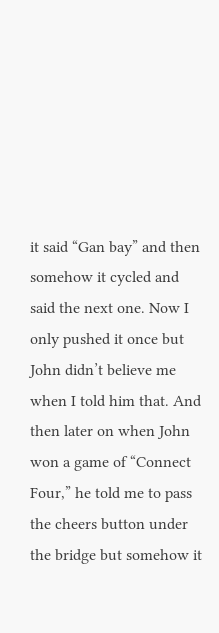it said “Gan bay” and then somehow it cycled and said the next one. Now I only pushed it once but John didn’t believe me when I told him that. And then later on when John won a game of “Connect Four,” he told me to pass the cheers button under the bridge but somehow it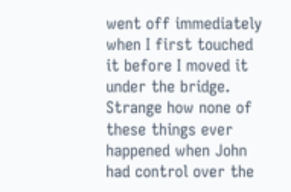went off immediately when I first touched it before I moved it under the bridge. Strange how none of these things ever happened when John had control over the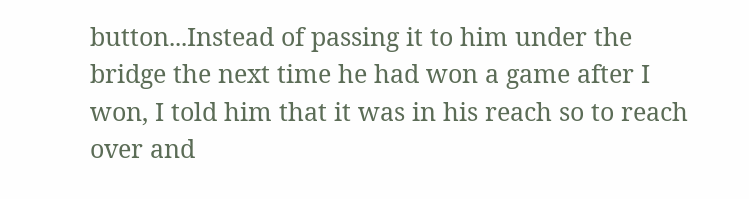button...Instead of passing it to him under the bridge the next time he had won a game after I won, I told him that it was in his reach so to reach over and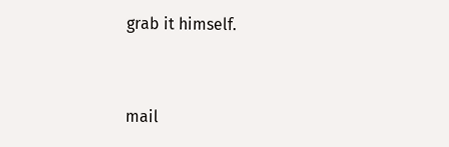grab it himself.


mail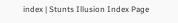index | Stunts Illusion Index Page